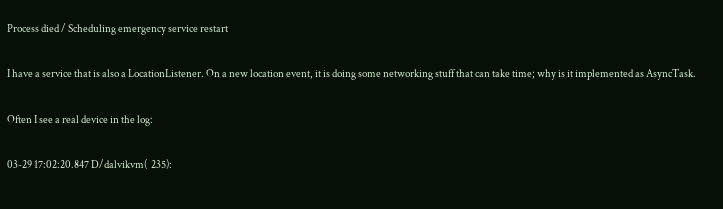Process died / Scheduling emergency service restart

I have a service that is also a LocationListener. On a new location event, it is doing some networking stuff that can take time; why is it implemented as AsyncTask.

Often I see a real device in the log:

03-29 17:02:20.847 D/dalvikvm(  235):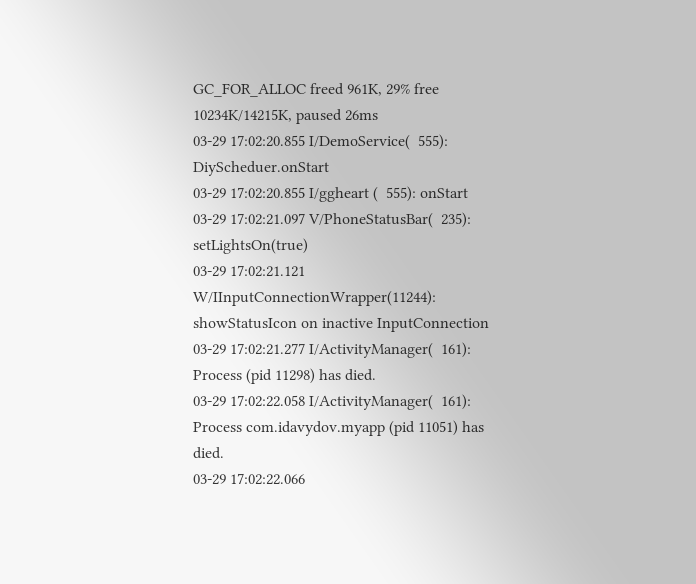GC_FOR_ALLOC freed 961K, 29% free 10234K/14215K, paused 26ms
03-29 17:02:20.855 I/DemoService(  555): DiyScheduer.onStart
03-29 17:02:20.855 I/ggheart (  555): onStart
03-29 17:02:21.097 V/PhoneStatusBar(  235): setLightsOn(true)
03-29 17:02:21.121 W/IInputConnectionWrapper(11244): showStatusIcon on inactive InputConnection
03-29 17:02:21.277 I/ActivityManager(  161): Process (pid 11298) has died.
03-29 17:02:22.058 I/ActivityManager(  161): Process com.idavydov.myapp (pid 11051) has died.
03-29 17:02:22.066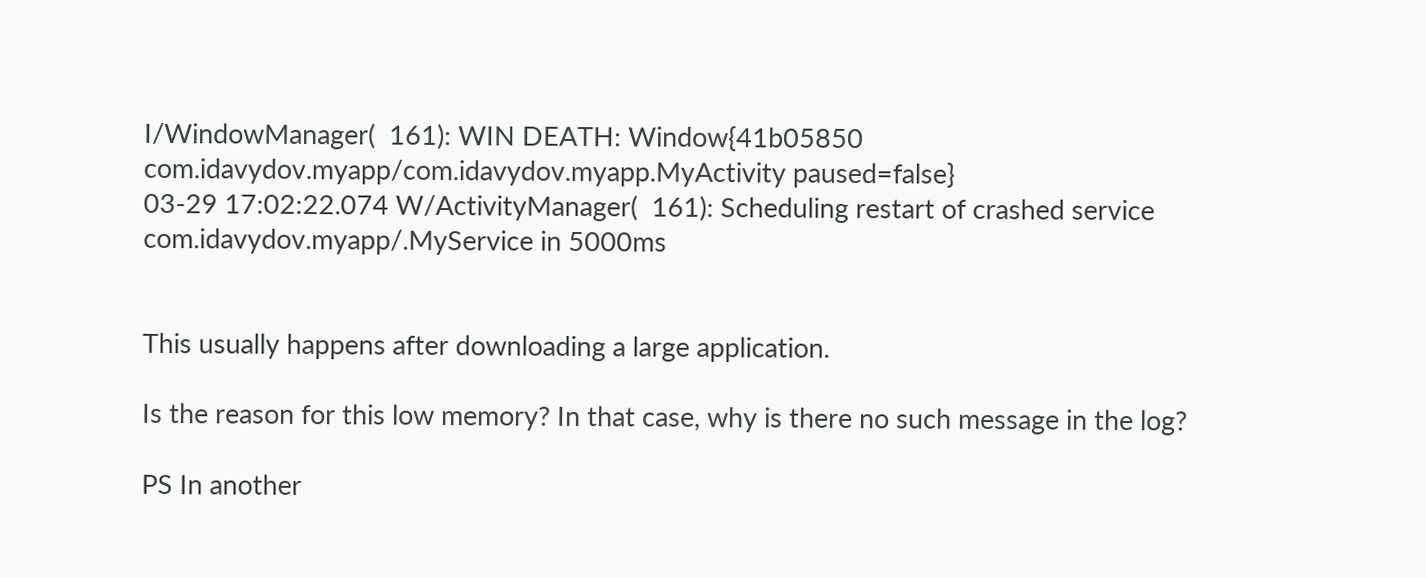I/WindowManager(  161): WIN DEATH: Window{41b05850 com.idavydov.myapp/com.idavydov.myapp.MyActivity paused=false}
03-29 17:02:22.074 W/ActivityManager(  161): Scheduling restart of crashed service com.idavydov.myapp/.MyService in 5000ms


This usually happens after downloading a large application.

Is the reason for this low memory? In that case, why is there no such message in the log?

PS In another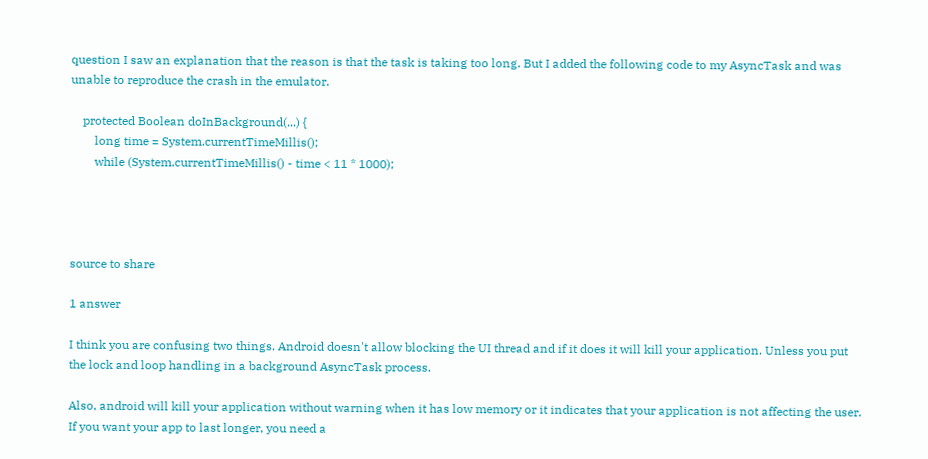question I saw an explanation that the reason is that the task is taking too long. But I added the following code to my AsyncTask and was unable to reproduce the crash in the emulator.

    protected Boolean doInBackground(...) {
        long time = System.currentTimeMillis();
        while (System.currentTimeMillis() - time < 11 * 1000);




source to share

1 answer

I think you are confusing two things. Android doesn't allow blocking the UI thread and if it does it will kill your application. Unless you put the lock and loop handling in a background AsyncTask process.

Also, android will kill your application without warning when it has low memory or it indicates that your application is not affecting the user. If you want your app to last longer, you need a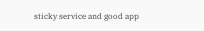sticky service and good app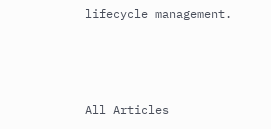lifecycle management.



All Articles